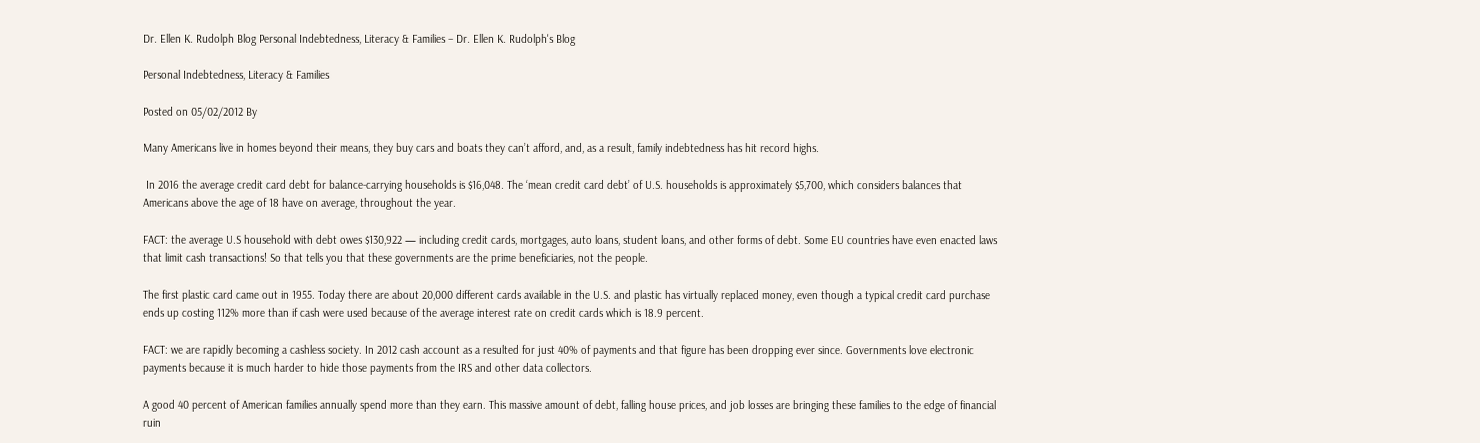Dr. Ellen K. Rudolph Blog Personal Indebtedness, Literacy & Families – Dr. Ellen K. Rudolph's Blog

Personal Indebtedness, Literacy & Families

Posted on 05/02/2012 By

Many Americans live in homes beyond their means, they buy cars and boats they can’t afford, and, as a result, family indebtedness has hit record highs.

 In 2016 the average credit card debt for balance-carrying households is $16,048. The ‘mean credit card debt’ of U.S. households is approximately $5,700, which considers balances that Americans above the age of 18 have on average, throughout the year.

FACT: the average U.S household with debt owes $130,922 — including credit cards, mortgages, auto loans, student loans, and other forms of debt. Some EU countries have even enacted laws that limit cash transactions! So that tells you that these governments are the prime beneficiaries, not the people.

The first plastic card came out in 1955. Today there are about 20,000 different cards available in the U.S. and plastic has virtually replaced money, even though a typical credit card purchase ends up costing 112% more than if cash were used because of the average interest rate on credit cards which is 18.9 percent.

FACT: we are rapidly becoming a cashless society. In 2012 cash account as a resulted for just 40% of payments and that figure has been dropping ever since. Governments love electronic payments because it is much harder to hide those payments from the IRS and other data collectors.

A good 40 percent of American families annually spend more than they earn. This massive amount of debt, falling house prices, and job losses are bringing these families to the edge of financial ruin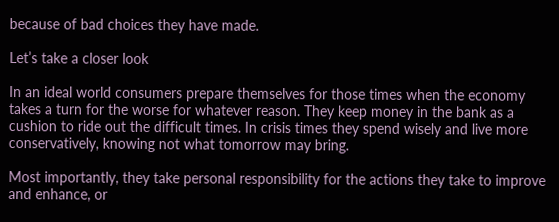because of bad choices they have made.

Let’s take a closer look

In an ideal world consumers prepare themselves for those times when the economy takes a turn for the worse for whatever reason. They keep money in the bank as a cushion to ride out the difficult times. In crisis times they spend wisely and live more conservatively, knowing not what tomorrow may bring.

Most importantly, they take personal responsibility for the actions they take to improve and enhance, or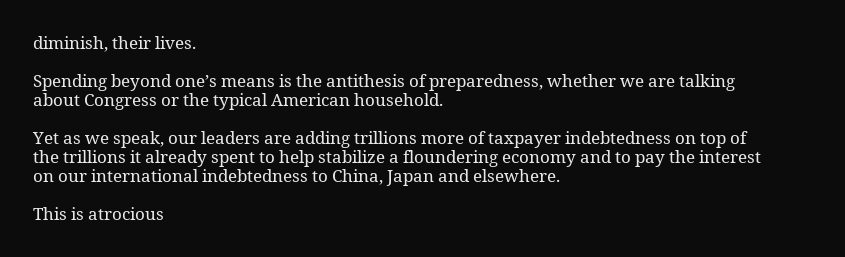diminish, their lives.

Spending beyond one’s means is the antithesis of preparedness, whether we are talking about Congress or the typical American household.

Yet as we speak, our leaders are adding trillions more of taxpayer indebtedness on top of the trillions it already spent to help stabilize a floundering economy and to pay the interest on our international indebtedness to China, Japan and elsewhere.

This is atrocious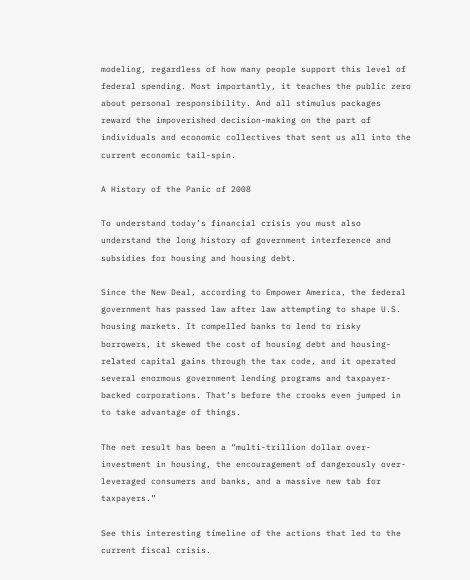modeling, regardless of how many people support this level of federal spending. Most importantly, it teaches the public zero about personal responsibility. And all stimulus packages reward the impoverished decision-making on the part of individuals and economic collectives that sent us all into the current economic tail-spin.

A History of the Panic of 2008

To understand today’s financial crisis you must also understand the long history of government interference and subsidies for housing and housing debt.

Since the New Deal, according to Empower America, the federal government has passed law after law attempting to shape U.S. housing markets. It compelled banks to lend to risky borrowers, it skewed the cost of housing debt and housing-related capital gains through the tax code, and it operated several enormous government lending programs and taxpayer-backed corporations. That’s before the crooks even jumped in to take advantage of things.

The net result has been a “multi-trillion dollar over-investment in housing, the encouragement of dangerously over-leveraged consumers and banks, and a massive new tab for taxpayers.”

See this interesting timeline of the actions that led to the current fiscal crisis.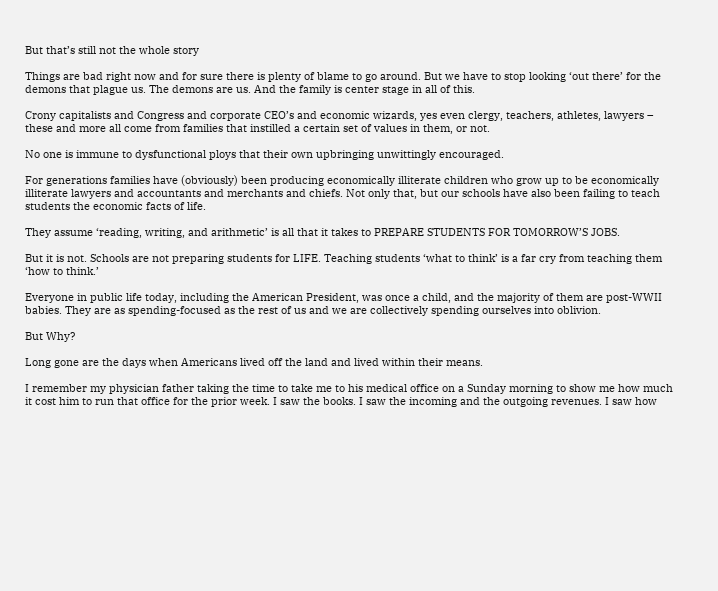But that’s still not the whole story

Things are bad right now and for sure there is plenty of blame to go around. But we have to stop looking ‘out there’ for the demons that plague us. The demons are us. And the family is center stage in all of this.

Crony capitalists and Congress and corporate CEO’s and economic wizards, yes even clergy, teachers, athletes, lawyers – these and more all come from families that instilled a certain set of values in them, or not.

No one is immune to dysfunctional ploys that their own upbringing unwittingly encouraged.

For generations families have (obviously) been producing economically illiterate children who grow up to be economically illiterate lawyers and accountants and merchants and chiefs. Not only that, but our schools have also been failing to teach students the economic facts of life.

They assume ‘reading, writing, and arithmetic’ is all that it takes to PREPARE STUDENTS FOR TOMORROW’S JOBS.

But it is not. Schools are not preparing students for LIFE. Teaching students ‘what to think’ is a far cry from teaching them ‘how to think.’

Everyone in public life today, including the American President, was once a child, and the majority of them are post-WWII babies. They are as spending-focused as the rest of us and we are collectively spending ourselves into oblivion.

But Why?

Long gone are the days when Americans lived off the land and lived within their means.

I remember my physician father taking the time to take me to his medical office on a Sunday morning to show me how much it cost him to run that office for the prior week. I saw the books. I saw the incoming and the outgoing revenues. I saw how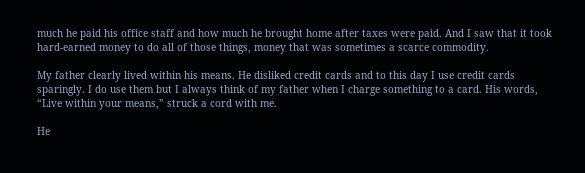much he paid his office staff and how much he brought home after taxes were paid. And I saw that it took hard-earned money to do all of those things, money that was sometimes a scarce commodity.

My father clearly lived within his means. He disliked credit cards and to this day I use credit cards sparingly. I do use them but I always think of my father when I charge something to a card. His words, “Live within your means,” struck a cord with me.

He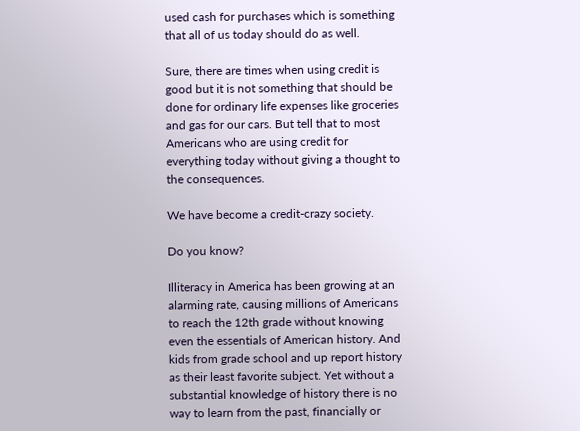used cash for purchases which is something that all of us today should do as well.

Sure, there are times when using credit is good but it is not something that should be done for ordinary life expenses like groceries and gas for our cars. But tell that to most Americans who are using credit for everything today without giving a thought to the consequences.

We have become a credit-crazy society.

Do you know?

Illiteracy in America has been growing at an alarming rate, causing millions of Americans to reach the 12th grade without knowing even the essentials of American history. And kids from grade school and up report history as their least favorite subject. Yet without a substantial knowledge of history there is no way to learn from the past, financially or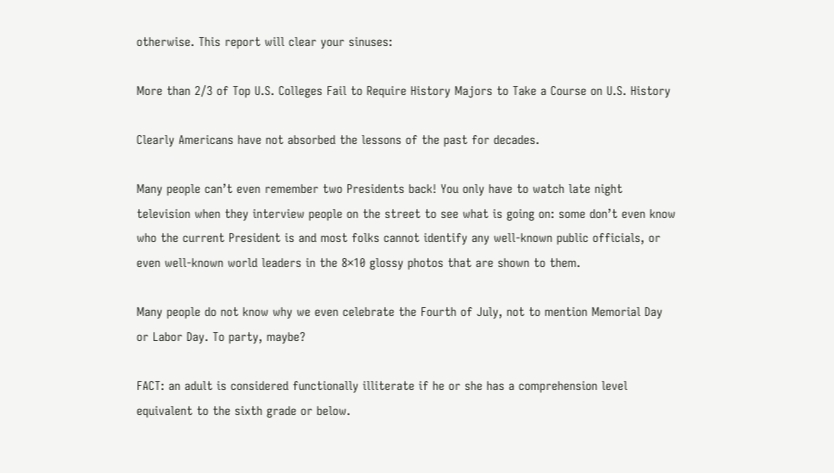otherwise. This report will clear your sinuses:

More than 2/3 of Top U.S. Colleges Fail to Require History Majors to Take a Course on U.S. History

Clearly Americans have not absorbed the lessons of the past for decades.

Many people can’t even remember two Presidents back! You only have to watch late night television when they interview people on the street to see what is going on: some don’t even know who the current President is and most folks cannot identify any well-known public officials, or even well-known world leaders in the 8×10 glossy photos that are shown to them.

Many people do not know why we even celebrate the Fourth of July, not to mention Memorial Day or Labor Day. To party, maybe?

FACT: an adult is considered functionally illiterate if he or she has a comprehension level equivalent to the sixth grade or below.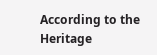According to the Heritage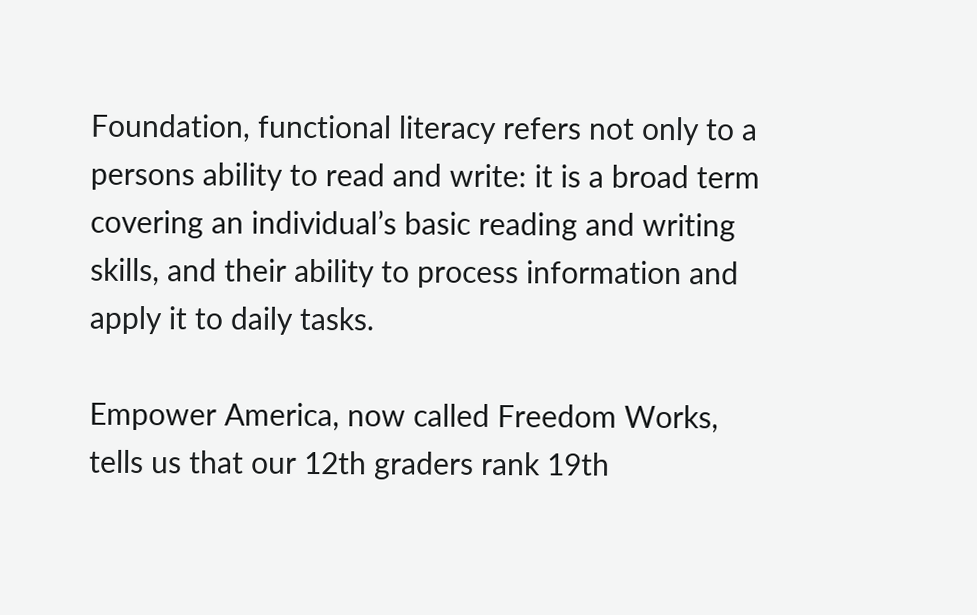Foundation, functional literacy refers not only to a persons ability to read and write: it is a broad term covering an individual’s basic reading and writing skills, and their ability to process information and apply it to daily tasks.

Empower America, now called Freedom Works, tells us that our 12th graders rank 19th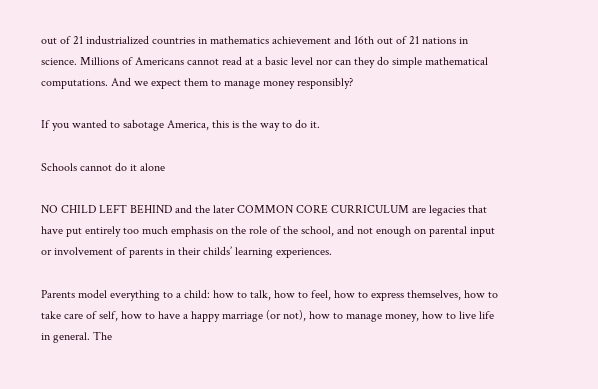out of 21 industrialized countries in mathematics achievement and 16th out of 21 nations in science. Millions of Americans cannot read at a basic level nor can they do simple mathematical computations. And we expect them to manage money responsibly?

If you wanted to sabotage America, this is the way to do it.

Schools cannot do it alone

NO CHILD LEFT BEHIND and the later COMMON CORE CURRICULUM are legacies that have put entirely too much emphasis on the role of the school, and not enough on parental input or involvement of parents in their childs’ learning experiences.

Parents model everything to a child: how to talk, how to feel, how to express themselves, how to take care of self, how to have a happy marriage (or not), how to manage money, how to live life in general. The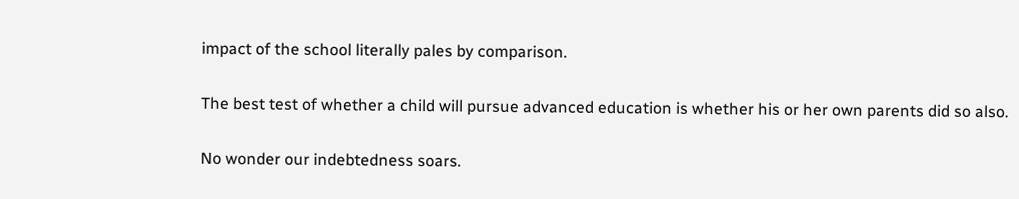impact of the school literally pales by comparison.

The best test of whether a child will pursue advanced education is whether his or her own parents did so also.

No wonder our indebtedness soars.